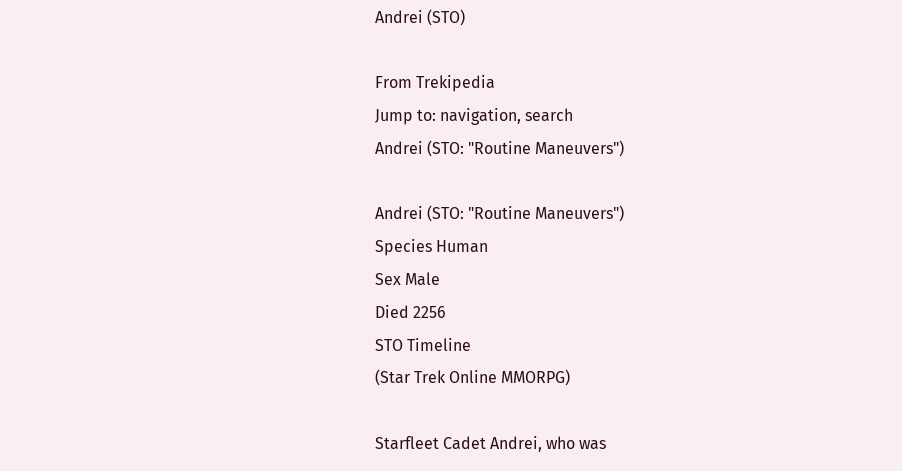Andrei (STO)

From Trekipedia
Jump to: navigation, search
Andrei (STO: "Routine Maneuvers")

Andrei (STO: "Routine Maneuvers")
Species Human
Sex Male
Died 2256
STO Timeline
(Star Trek Online MMORPG)

Starfleet Cadet Andrei, who was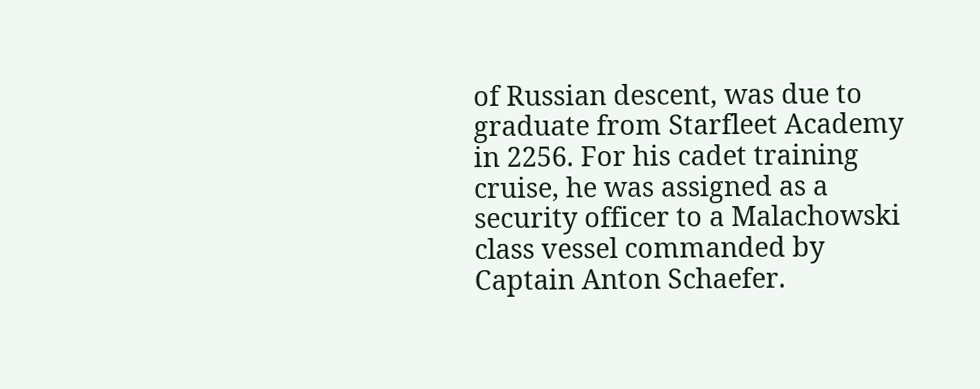of Russian descent, was due to graduate from Starfleet Academy in 2256. For his cadet training cruise, he was assigned as a security officer to a Malachowski class vessel commanded by Captain Anton Schaefer.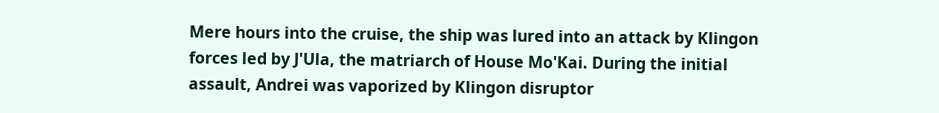Mere hours into the cruise, the ship was lured into an attack by Klingon forces led by J'Ula, the matriarch of House Mo'Kai. During the initial assault, Andrei was vaporized by Klingon disruptor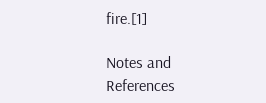fire.[1]

Notes and References